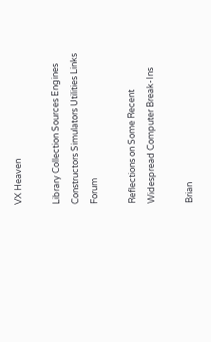VX Heaven

Library Collection Sources Engines Constructors Simulators Utilities Links Forum

Reflections on Some Recent Widespread Computer Break-Ins

Brian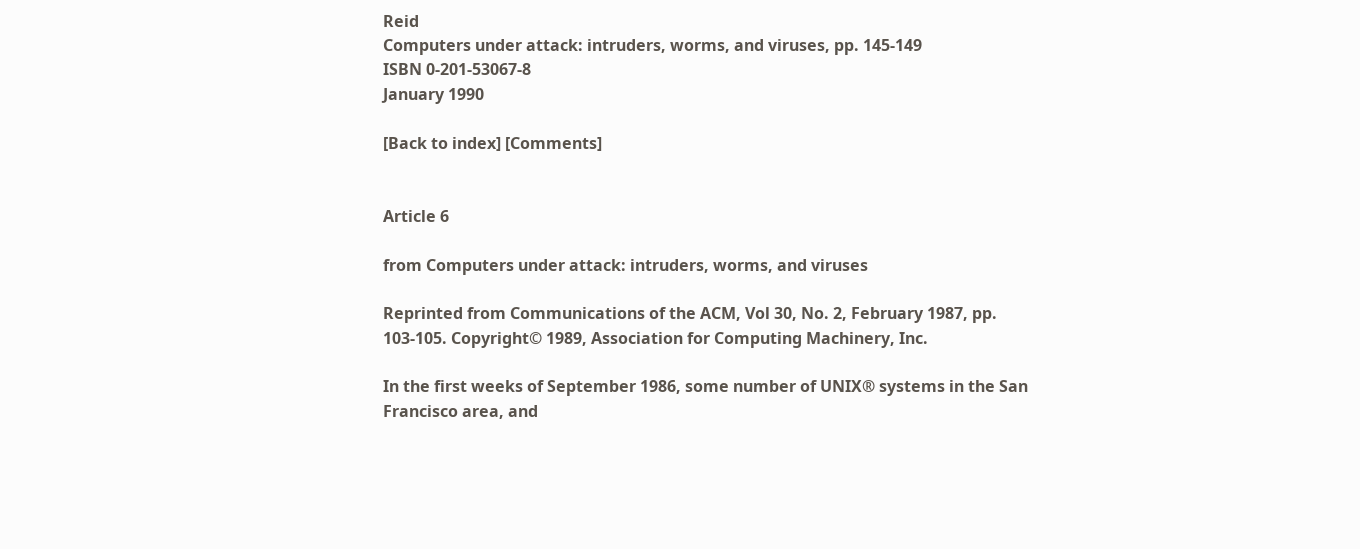Reid
Computers under attack: intruders, worms, and viruses, pp. 145-149
ISBN 0-201-53067-8
January 1990

[Back to index] [Comments]


Article 6

from Computers under attack: intruders, worms, and viruses

Reprinted from Communications of the ACM, Vol 30, No. 2, February 1987, pp. 103-105. Copyright© 1989, Association for Computing Machinery, Inc.

In the first weeks of September 1986, some number of UNIX® systems in the San Francisco area, and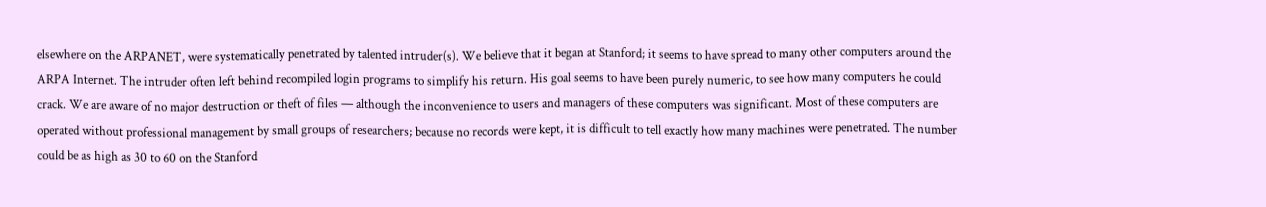elsewhere on the ARPANET, were systematically penetrated by talented intruder(s). We believe that it began at Stanford; it seems to have spread to many other computers around the ARPA Internet. The intruder often left behind recompiled login programs to simplify his return. His goal seems to have been purely numeric, to see how many computers he could crack. We are aware of no major destruction or theft of files — although the inconvenience to users and managers of these computers was significant. Most of these computers are operated without professional management by small groups of researchers; because no records were kept, it is difficult to tell exactly how many machines were penetrated. The number could be as high as 30 to 60 on the Stanford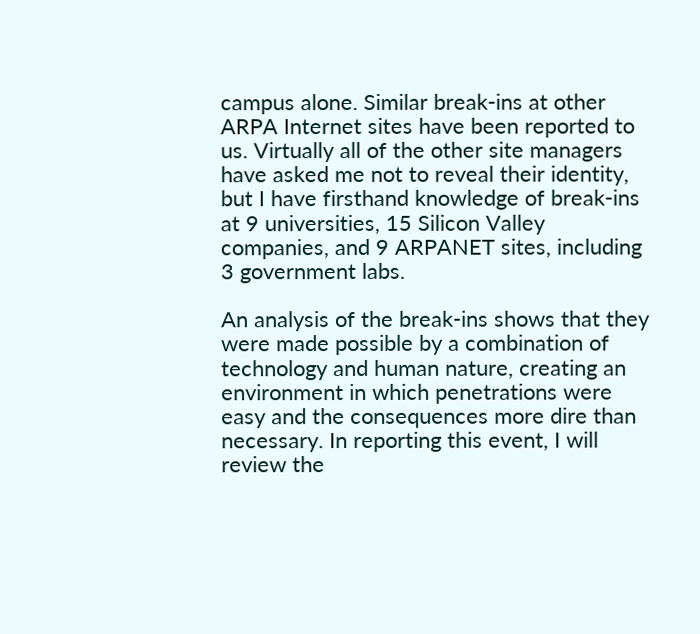campus alone. Similar break-ins at other ARPA Internet sites have been reported to us. Virtually all of the other site managers have asked me not to reveal their identity, but I have firsthand knowledge of break-ins at 9 universities, 15 Silicon Valley companies, and 9 ARPANET sites, including 3 government labs.

An analysis of the break-ins shows that they were made possible by a combination of technology and human nature, creating an environment in which penetrations were easy and the consequences more dire than necessary. In reporting this event, I will review the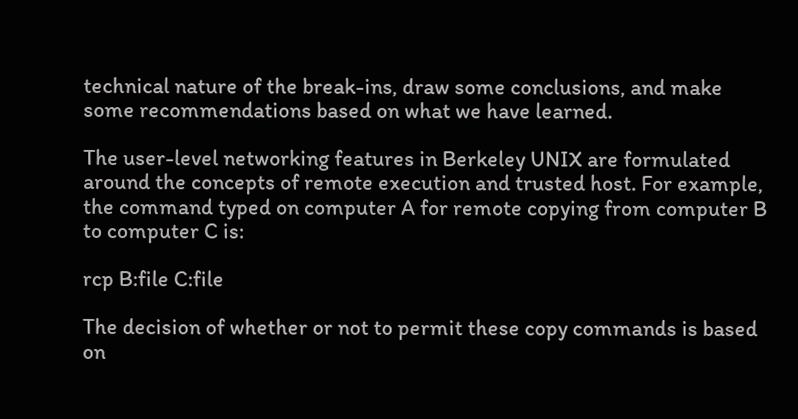technical nature of the break-ins, draw some conclusions, and make some recommendations based on what we have learned.

The user-level networking features in Berkeley UNIX are formulated around the concepts of remote execution and trusted host. For example, the command typed on computer A for remote copying from computer B to computer C is:

rcp B:file C:file

The decision of whether or not to permit these copy commands is based on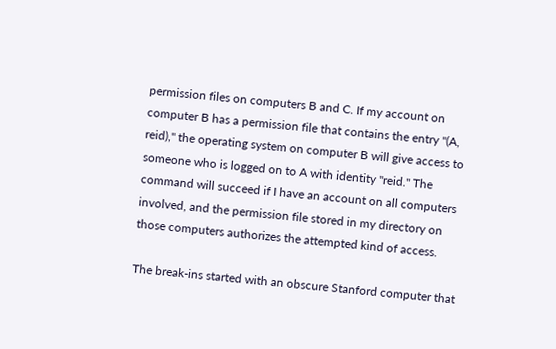permission files on computers B and C. If my account on computer B has a permission file that contains the entry "(A, reid)," the operating system on computer B will give access to someone who is logged on to A with identity "reid." The command will succeed if I have an account on all computers involved, and the permission file stored in my directory on those computers authorizes the attempted kind of access.

The break-ins started with an obscure Stanford computer that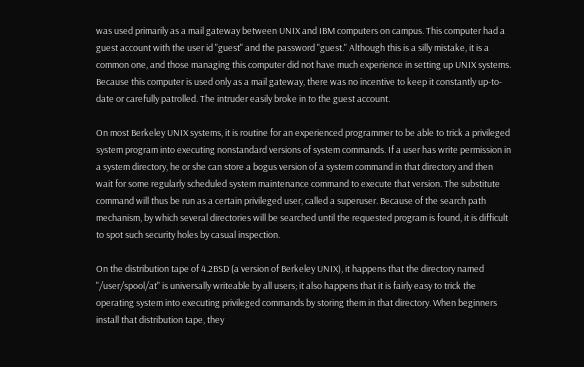was used primarily as a mail gateway between UNIX and IBM computers on campus. This computer had a guest account with the user id "guest" and the password "guest." Although this is a silly mistake, it is a common one, and those managing this computer did not have much experience in setting up UNIX systems. Because this computer is used only as a mail gateway, there was no incentive to keep it constantly up-to-date or carefully patrolled. The intruder easily broke in to the guest account.

On most Berkeley UNIX systems, it is routine for an experienced programmer to be able to trick a privileged system program into executing nonstandard versions of system commands. If a user has write permission in a system directory, he or she can store a bogus version of a system command in that directory and then wait for some regularly scheduled system maintenance command to execute that version. The substitute command will thus be run as a certain privileged user, called a superuser. Because of the search path mechanism, by which several directories will be searched until the requested program is found, it is difficult to spot such security holes by casual inspection.

On the distribution tape of 4.2BSD (a version of Berkeley UNIX), it happens that the directory named "/user/spool/at" is universally writeable by all users; it also happens that it is fairly easy to trick the operating system into executing privileged commands by storing them in that directory. When beginners install that distribution tape, they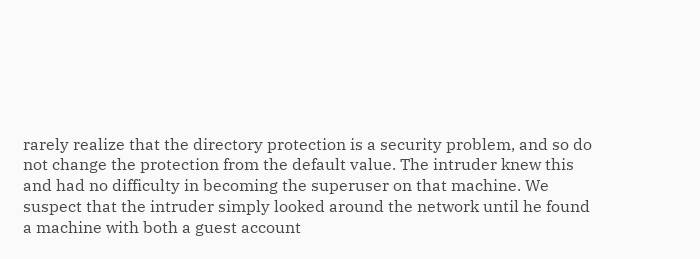rarely realize that the directory protection is a security problem, and so do not change the protection from the default value. The intruder knew this and had no difficulty in becoming the superuser on that machine. We suspect that the intruder simply looked around the network until he found a machine with both a guest account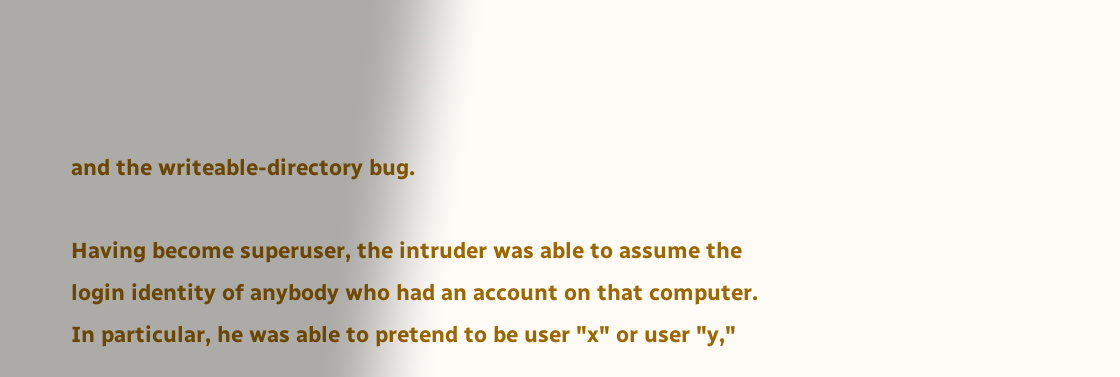and the writeable-directory bug.

Having become superuser, the intruder was able to assume the login identity of anybody who had an account on that computer. In particular, he was able to pretend to be user "x" or user "y,"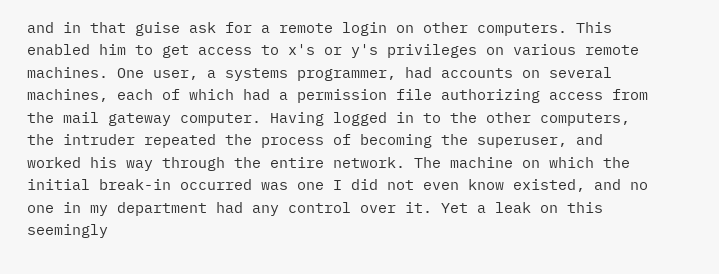and in that guise ask for a remote login on other computers. This enabled him to get access to x's or y's privileges on various remote machines. One user, a systems programmer, had accounts on several machines, each of which had a permission file authorizing access from the mail gateway computer. Having logged in to the other computers, the intruder repeated the process of becoming the superuser, and worked his way through the entire network. The machine on which the initial break-in occurred was one I did not even know existed, and no one in my department had any control over it. Yet a leak on this seemingly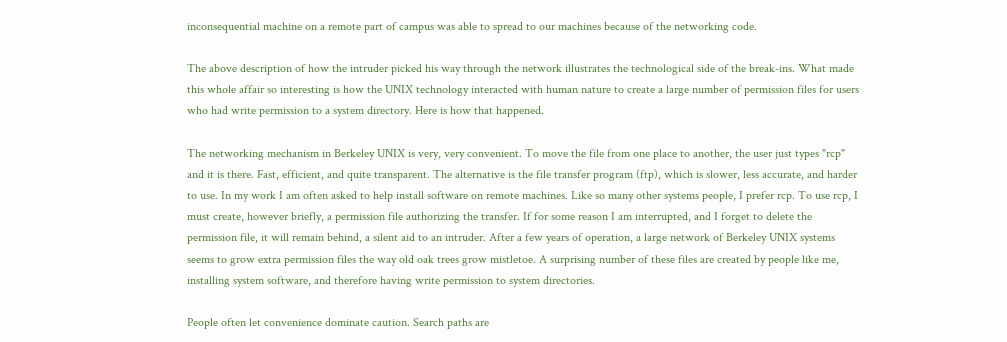inconsequential machine on a remote part of campus was able to spread to our machines because of the networking code.

The above description of how the intruder picked his way through the network illustrates the technological side of the break-ins. What made this whole affair so interesting is how the UNIX technology interacted with human nature to create a large number of permission files for users who had write permission to a system directory. Here is how that happened.

The networking mechanism in Berkeley UNIX is very, very convenient. To move the file from one place to another, the user just types "rcp" and it is there. Fast, efficient, and quite transparent. The alternative is the file transfer program (ftp), which is slower, less accurate, and harder to use. In my work I am often asked to help install software on remote machines. Like so many other systems people, I prefer rcp. To use rcp, I must create, however briefly, a permission file authorizing the transfer. If for some reason I am interrupted, and I forget to delete the permission file, it will remain behind, a silent aid to an intruder. After a few years of operation, a large network of Berkeley UNIX systems seems to grow extra permission files the way old oak trees grow mistletoe. A surprising number of these files are created by people like me, installing system software, and therefore having write permission to system directories.

People often let convenience dominate caution. Search paths are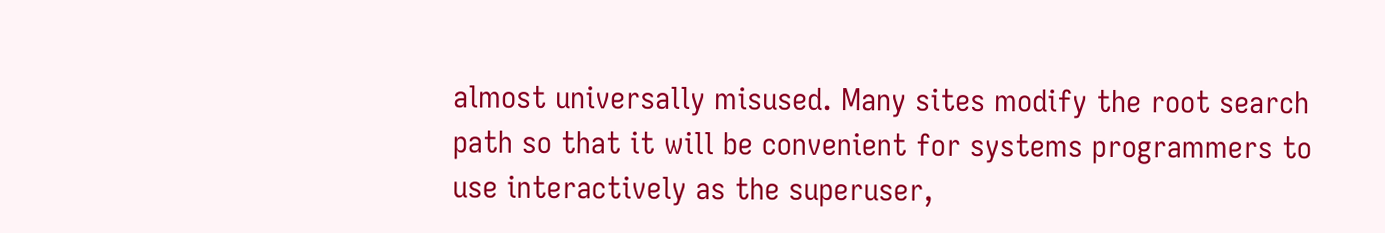almost universally misused. Many sites modify the root search path so that it will be convenient for systems programmers to use interactively as the superuser,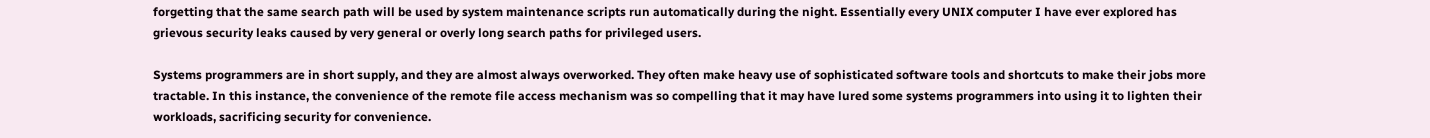forgetting that the same search path will be used by system maintenance scripts run automatically during the night. Essentially every UNIX computer I have ever explored has grievous security leaks caused by very general or overly long search paths for privileged users.

Systems programmers are in short supply, and they are almost always overworked. They often make heavy use of sophisticated software tools and shortcuts to make their jobs more tractable. In this instance, the convenience of the remote file access mechanism was so compelling that it may have lured some systems programmers into using it to lighten their workloads, sacrificing security for convenience.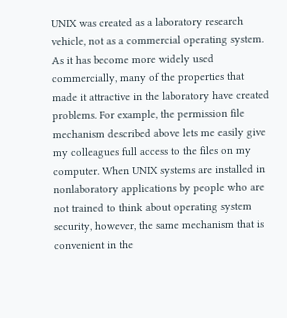UNIX was created as a laboratory research vehicle, not as a commercial operating system. As it has become more widely used commercially, many of the properties that made it attractive in the laboratory have created problems. For example, the permission file mechanism described above lets me easily give my colleagues full access to the files on my computer. When UNIX systems are installed in nonlaboratory applications by people who are not trained to think about operating system security, however, the same mechanism that is convenient in the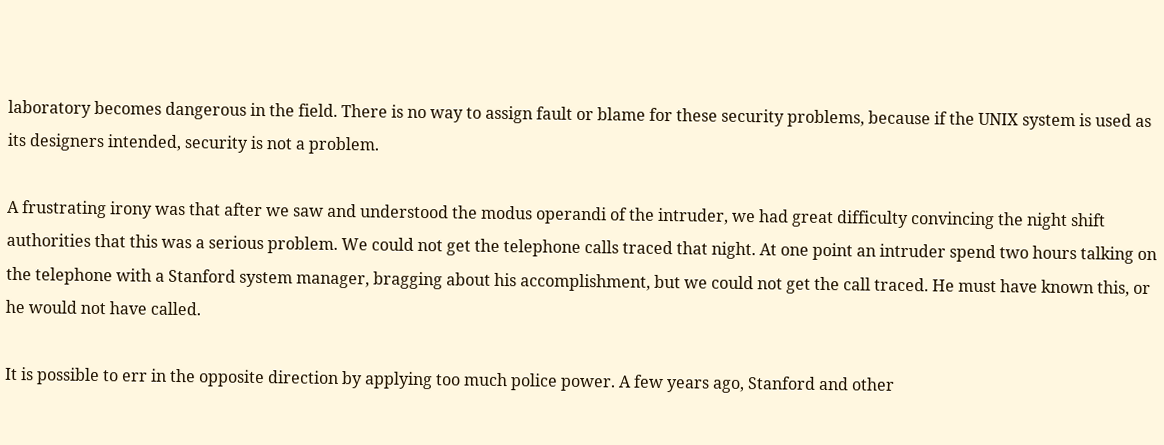laboratory becomes dangerous in the field. There is no way to assign fault or blame for these security problems, because if the UNIX system is used as its designers intended, security is not a problem.

A frustrating irony was that after we saw and understood the modus operandi of the intruder, we had great difficulty convincing the night shift authorities that this was a serious problem. We could not get the telephone calls traced that night. At one point an intruder spend two hours talking on the telephone with a Stanford system manager, bragging about his accomplishment, but we could not get the call traced. He must have known this, or he would not have called.

It is possible to err in the opposite direction by applying too much police power. A few years ago, Stanford and other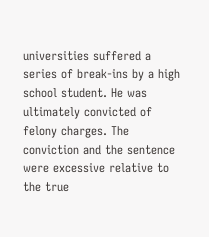universities suffered a series of break-ins by a high school student. He was ultimately convicted of felony charges. The conviction and the sentence were excessive relative to the true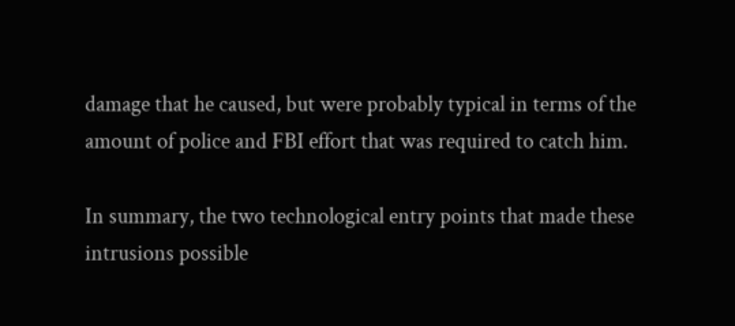damage that he caused, but were probably typical in terms of the amount of police and FBI effort that was required to catch him.

In summary, the two technological entry points that made these intrusions possible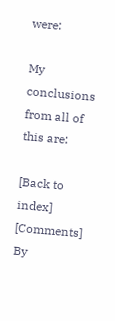were:

My conclusions from all of this are:

[Back to index] [Comments]
By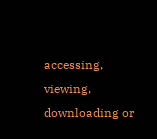accessing, viewing, downloading or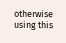otherwise using this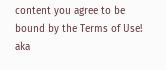content you agree to be bound by the Terms of Use! aka